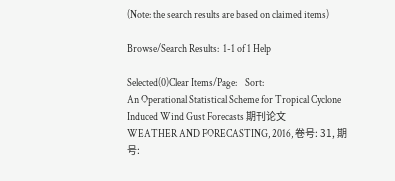(Note: the search results are based on claimed items)

Browse/Search Results:  1-1 of 1 Help

Selected(0)Clear Items/Page:    Sort:
An Operational Statistical Scheme for Tropical Cyclone Induced Wind Gust Forecasts 期刊论文
WEATHER AND FORECASTING, 2016, 卷号: 31, 期号: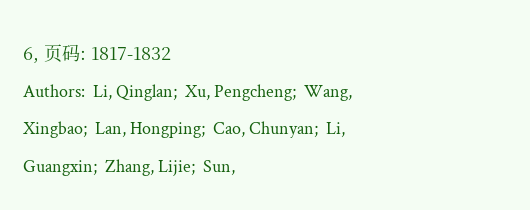6, 页码: 1817-1832
Authors:  Li, Qinglan;  Xu, Pengcheng;  Wang, Xingbao;  Lan, Hongping;  Cao, Chunyan;  Li, Guangxin;  Zhang, Lijie;  Sun,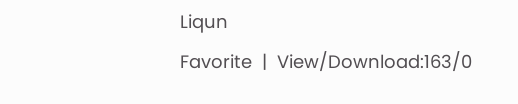Liqun
Favorite  |  View/Download:163/0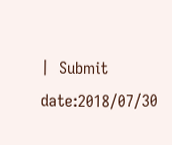|  Submit date:2018/07/30